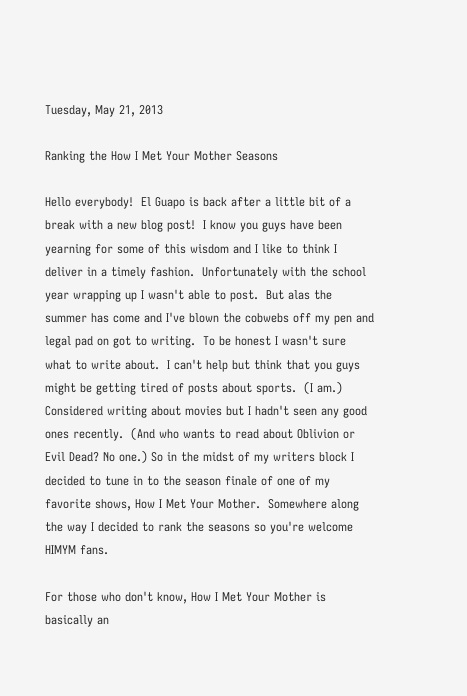Tuesday, May 21, 2013

Ranking the How I Met Your Mother Seasons

Hello everybody!  El Guapo is back after a little bit of a break with a new blog post!  I know you guys have been yearning for some of this wisdom and I like to think I deliver in a timely fashion.  Unfortunately with the school year wrapping up I wasn't able to post.  But alas the summer has come and I've blown the cobwebs off my pen and legal pad on got to writing.  To be honest I wasn't sure what to write about.  I can't help but think that you guys might be getting tired of posts about sports.  (I am.)  Considered writing about movies but I hadn't seen any good ones recently.  (And who wants to read about Oblivion or Evil Dead? No one.) So in the midst of my writers block I decided to tune in to the season finale of one of my favorite shows, How I Met Your Mother.  Somewhere along the way I decided to rank the seasons so you're welcome HIMYM fans.

For those who don't know, How I Met Your Mother is basically an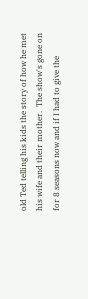old Ted telling his kids the story of how he met his wife and their mother.  The show's gone on for 8 seasons now and if I had to give the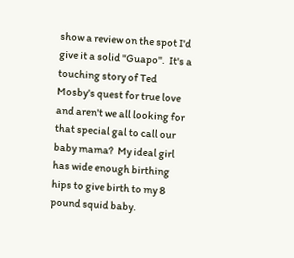show a review on the spot I'd give it a solid "Guapo".  It's a touching story of Ted Mosby's quest for true love and aren't we all looking for that special gal to call our baby mama?  My ideal girl has wide enough birthing hips to give birth to my 8 pound squid baby.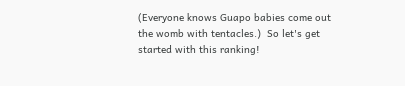(Everyone knows Guapo babies come out the womb with tentacles.)  So let's get started with this ranking!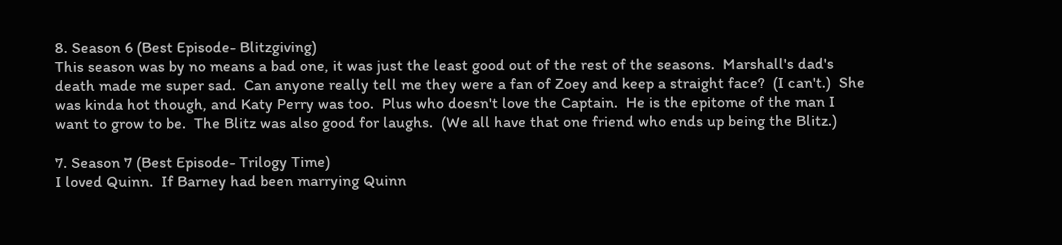8. Season 6 (Best Episode- Blitzgiving)
This season was by no means a bad one, it was just the least good out of the rest of the seasons.  Marshall's dad's death made me super sad.  Can anyone really tell me they were a fan of Zoey and keep a straight face?  (I can't.)  She was kinda hot though, and Katy Perry was too.  Plus who doesn't love the Captain.  He is the epitome of the man I want to grow to be.  The Blitz was also good for laughs.  (We all have that one friend who ends up being the Blitz.)

7. Season 7 (Best Episode- Trilogy Time)
I loved Quinn.  If Barney had been marrying Quinn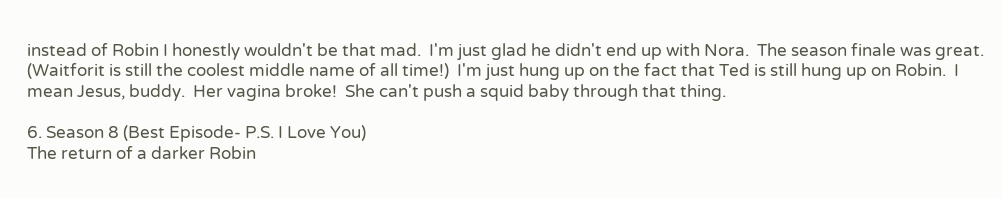instead of Robin I honestly wouldn't be that mad.  I'm just glad he didn't end up with Nora.  The season finale was great.  (Waitforit is still the coolest middle name of all time!)  I'm just hung up on the fact that Ted is still hung up on Robin.  I mean Jesus, buddy.  Her vagina broke!  She can't push a squid baby through that thing.

6. Season 8 (Best Episode- P.S. I Love You)
The return of a darker Robin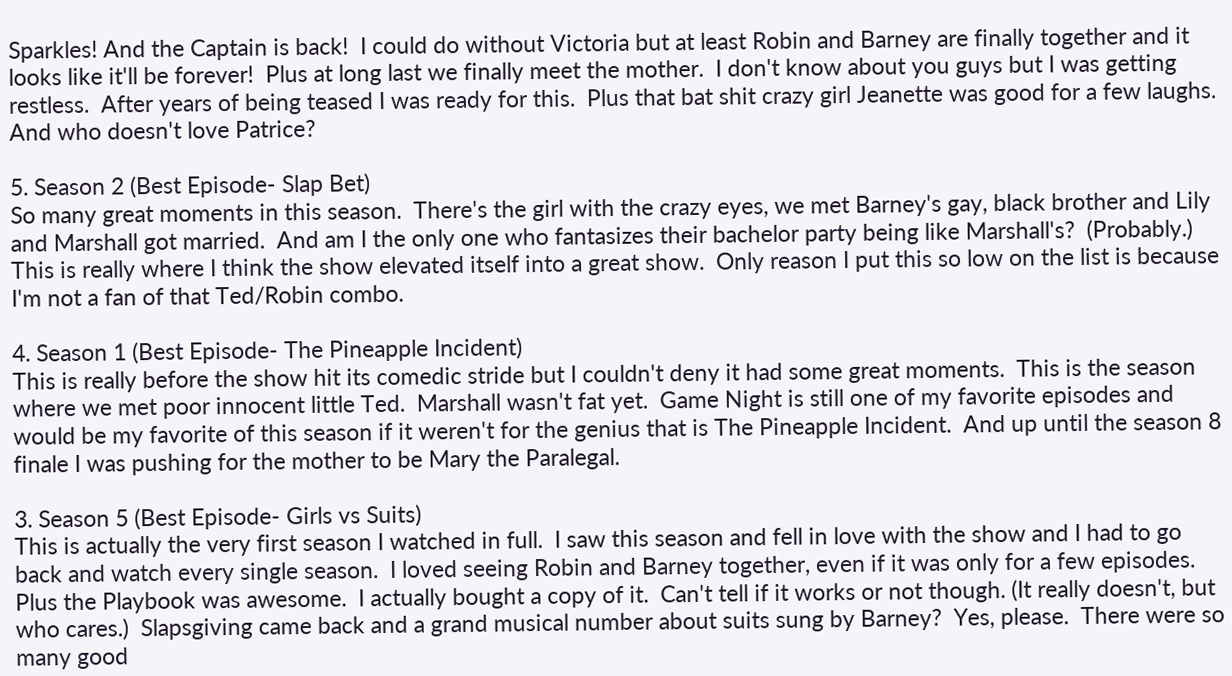Sparkles! And the Captain is back!  I could do without Victoria but at least Robin and Barney are finally together and it looks like it'll be forever!  Plus at long last we finally meet the mother.  I don't know about you guys but I was getting restless.  After years of being teased I was ready for this.  Plus that bat shit crazy girl Jeanette was good for a few laughs.  And who doesn't love Patrice?

5. Season 2 (Best Episode- Slap Bet)
So many great moments in this season.  There's the girl with the crazy eyes, we met Barney's gay, black brother and Lily and Marshall got married.  And am I the only one who fantasizes their bachelor party being like Marshall's?  (Probably.)  This is really where I think the show elevated itself into a great show.  Only reason I put this so low on the list is because I'm not a fan of that Ted/Robin combo.

4. Season 1 (Best Episode- The Pineapple Incident)
This is really before the show hit its comedic stride but I couldn't deny it had some great moments.  This is the season where we met poor innocent little Ted.  Marshall wasn't fat yet.  Game Night is still one of my favorite episodes and would be my favorite of this season if it weren't for the genius that is The Pineapple Incident.  And up until the season 8 finale I was pushing for the mother to be Mary the Paralegal.

3. Season 5 (Best Episode- Girls vs Suits)
This is actually the very first season I watched in full.  I saw this season and fell in love with the show and I had to go back and watch every single season.  I loved seeing Robin and Barney together, even if it was only for a few episodes.  Plus the Playbook was awesome.  I actually bought a copy of it.  Can't tell if it works or not though. (It really doesn't, but who cares.)  Slapsgiving came back and a grand musical number about suits sung by Barney?  Yes, please.  There were so many good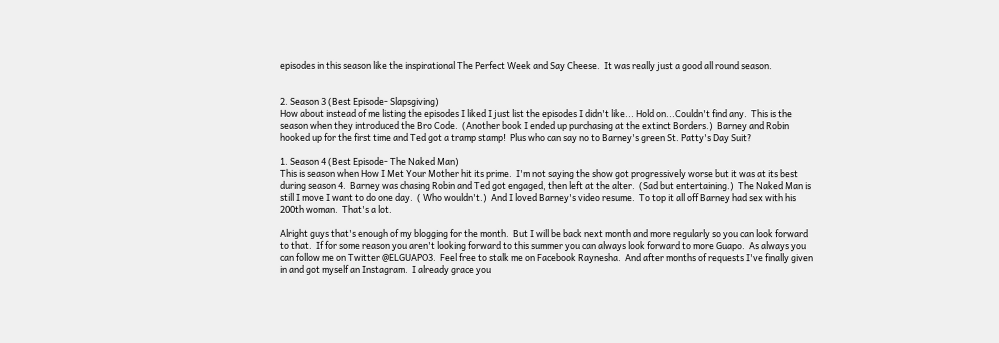episodes in this season like the inspirational The Perfect Week and Say Cheese.  It was really just a good all round season.


2. Season 3 (Best Episode- Slapsgiving)
How about instead of me listing the episodes I liked I just list the episodes I didn't like... Hold on...Couldn't find any.  This is the season when they introduced the Bro Code.  (Another book I ended up purchasing at the extinct Borders.)  Barney and Robin hooked up for the first time and Ted got a tramp stamp!  Plus who can say no to Barney's green St. Patty's Day Suit?

1. Season 4 (Best Episode- The Naked Man)
This is season when How I Met Your Mother hit its prime.  I'm not saying the show got progressively worse but it was at its best during season 4.  Barney was chasing Robin and Ted got engaged, then left at the alter.  (Sad but entertaining.)  The Naked Man is still I move I want to do one day.  ( Who wouldn't.)  And I loved Barney's video resume.  To top it all off Barney had sex with his 200th woman.  That's a lot.

Alright guys that's enough of my blogging for the month.  But I will be back next month and more regularly so you can look forward to that.  If for some reason you aren't looking forward to this summer you can always look forward to more Guapo.  As always you can follow me on Twitter @ELGUAPO3.  Feel free to stalk me on Facebook Raynesha.  And after months of requests I've finally given in and got myself an Instagram.  I already grace you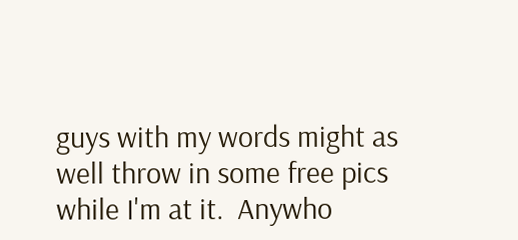guys with my words might as well throw in some free pics while I'm at it.  Anywho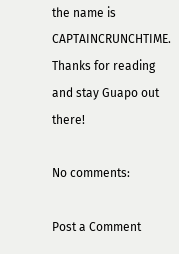the name is CAPTAINCRUNCHTIME.  Thanks for reading and stay Guapo out there!

No comments:

Post a Comment